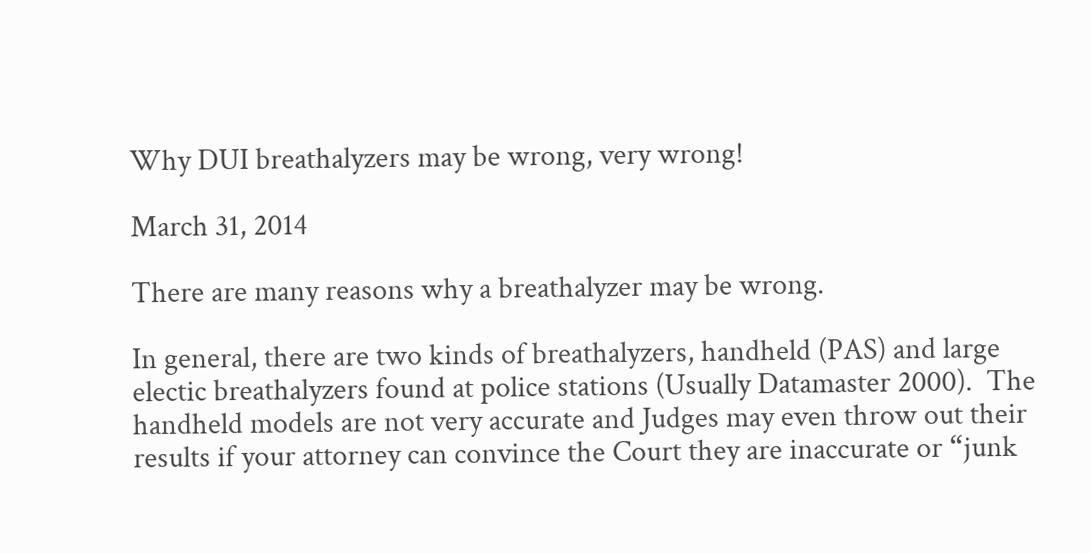Why DUI breathalyzers may be wrong, very wrong!

March 31, 2014

There are many reasons why a breathalyzer may be wrong.

In general, there are two kinds of breathalyzers, handheld (PAS) and large electic breathalyzers found at police stations (Usually Datamaster 2000).  The handheld models are not very accurate and Judges may even throw out their results if your attorney can convince the Court they are inaccurate or “junk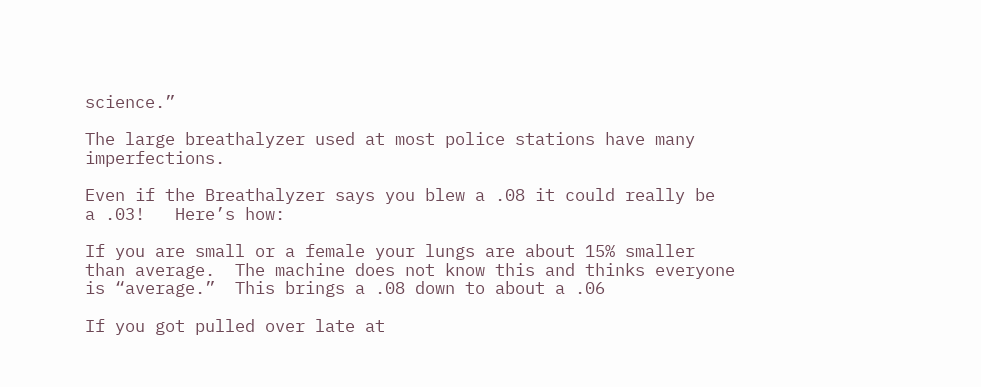science.”

The large breathalyzer used at most police stations have many imperfections.

Even if the Breathalyzer says you blew a .08 it could really be  a .03!   Here’s how:

If you are small or a female your lungs are about 15% smaller than average.  The machine does not know this and thinks everyone is “average.”  This brings a .08 down to about a .06

If you got pulled over late at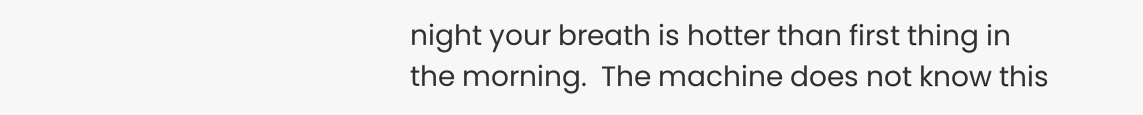night your breath is hotter than first thing in the morning.  The machine does not know this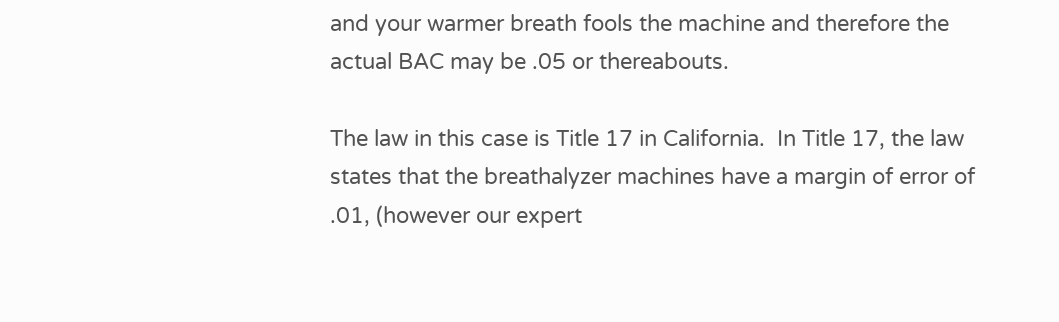and your warmer breath fools the machine and therefore the actual BAC may be .05 or thereabouts.

The law in this case is Title 17 in California.  In Title 17, the law states that the breathalyzer machines have a margin of error of .01, (however our expert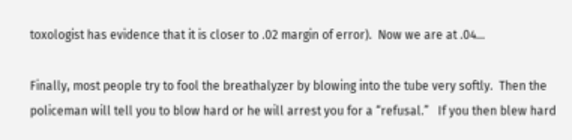toxologist has evidence that it is closer to .02 margin of error).  Now we are at .04…

Finally, most people try to fool the breathalyzer by blowing into the tube very softly.  Then the policeman will tell you to blow hard or he will arrest you for a “refusal.”   If you then blew hard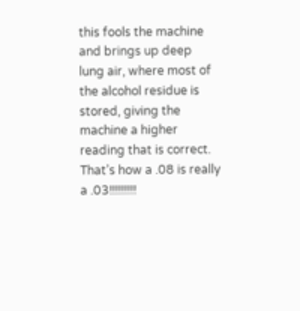this fools the machine and brings up deep lung air, where most of the alcohol residue is stored, giving the machine a higher reading that is correct.   That’s how a .08 is really a .03!!!!!!!!!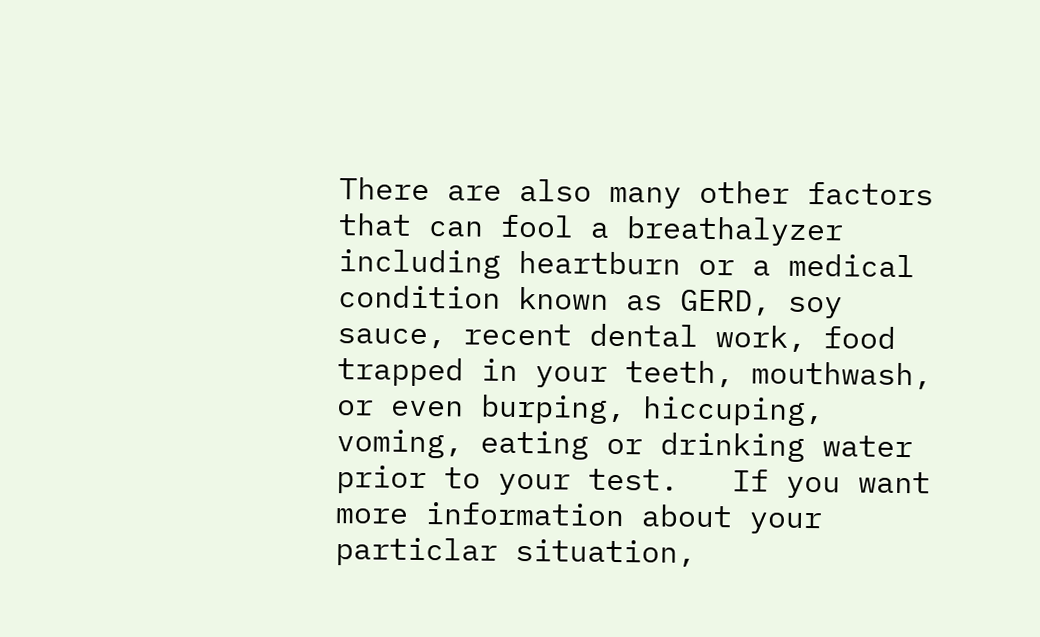There are also many other factors that can fool a breathalyzer including heartburn or a medical condition known as GERD, soy sauce, recent dental work, food trapped in your teeth, mouthwash, or even burping, hiccuping, voming, eating or drinking water prior to your test.   If you want more information about your particlar situation,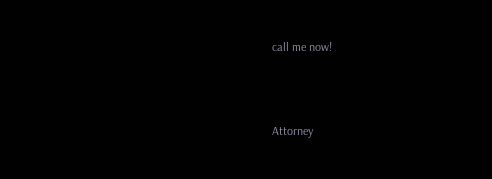call me now!



Attorney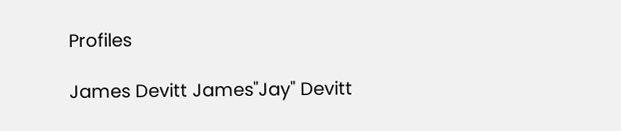Profiles

James Devitt James"Jay" Devitt